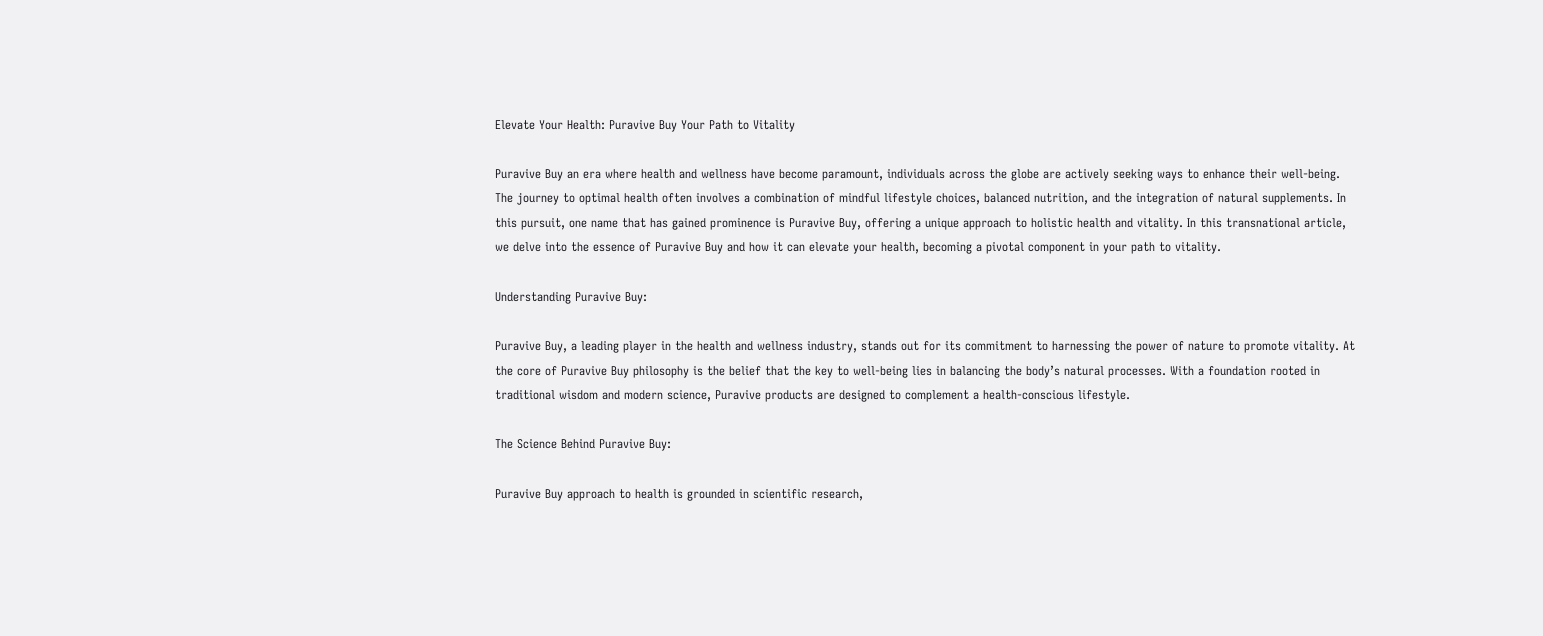Elevate Your Health: Puravive Buy Your Path to Vitality

Puravive Buy an era where health and wellness have become paramount, individuals across the globe are actively seeking ways to enhance their well-being. The journey to optimal health often involves a combination of mindful lifestyle choices, balanced nutrition, and the integration of natural supplements. In this pursuit, one name that has gained prominence is Puravive Buy, offering a unique approach to holistic health and vitality. In this transnational article, we delve into the essence of Puravive Buy and how it can elevate your health, becoming a pivotal component in your path to vitality.

Understanding Puravive Buy:

Puravive Buy, a leading player in the health and wellness industry, stands out for its commitment to harnessing the power of nature to promote vitality. At the core of Puravive Buy philosophy is the belief that the key to well-being lies in balancing the body’s natural processes. With a foundation rooted in traditional wisdom and modern science, Puravive products are designed to complement a health-conscious lifestyle.

The Science Behind Puravive Buy:

Puravive Buy approach to health is grounded in scientific research,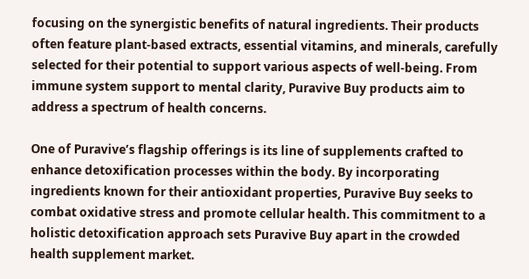focusing on the synergistic benefits of natural ingredients. Their products often feature plant-based extracts, essential vitamins, and minerals, carefully selected for their potential to support various aspects of well-being. From immune system support to mental clarity, Puravive Buy products aim to address a spectrum of health concerns.

One of Puravive’s flagship offerings is its line of supplements crafted to enhance detoxification processes within the body. By incorporating ingredients known for their antioxidant properties, Puravive Buy seeks to combat oxidative stress and promote cellular health. This commitment to a holistic detoxification approach sets Puravive Buy apart in the crowded health supplement market.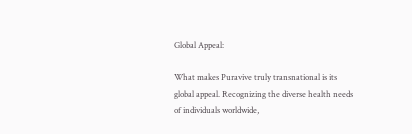Global Appeal:

What makes Puravive truly transnational is its global appeal. Recognizing the diverse health needs of individuals worldwide,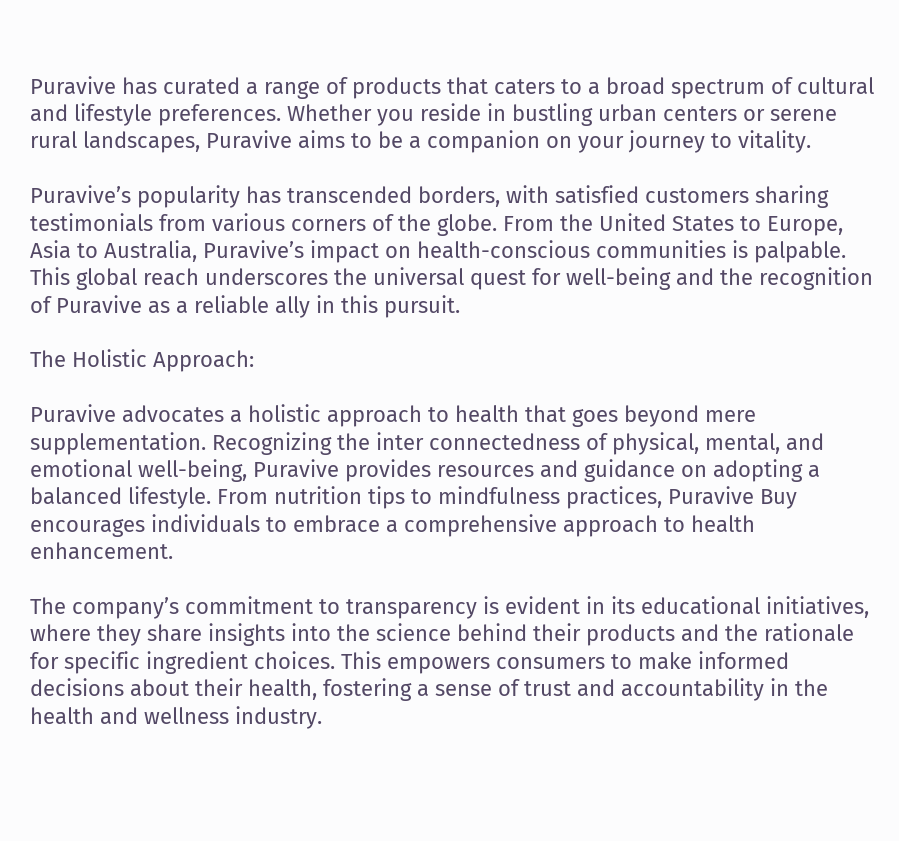Puravive has curated a range of products that caters to a broad spectrum of cultural and lifestyle preferences. Whether you reside in bustling urban centers or serene rural landscapes, Puravive aims to be a companion on your journey to vitality.

Puravive’s popularity has transcended borders, with satisfied customers sharing testimonials from various corners of the globe. From the United States to Europe, Asia to Australia, Puravive’s impact on health-conscious communities is palpable. This global reach underscores the universal quest for well-being and the recognition of Puravive as a reliable ally in this pursuit.

The Holistic Approach:

Puravive advocates a holistic approach to health that goes beyond mere supplementation. Recognizing the inter connectedness of physical, mental, and emotional well-being, Puravive provides resources and guidance on adopting a balanced lifestyle. From nutrition tips to mindfulness practices, Puravive Buy encourages individuals to embrace a comprehensive approach to health enhancement.

The company’s commitment to transparency is evident in its educational initiatives, where they share insights into the science behind their products and the rationale for specific ingredient choices. This empowers consumers to make informed decisions about their health, fostering a sense of trust and accountability in the health and wellness industry.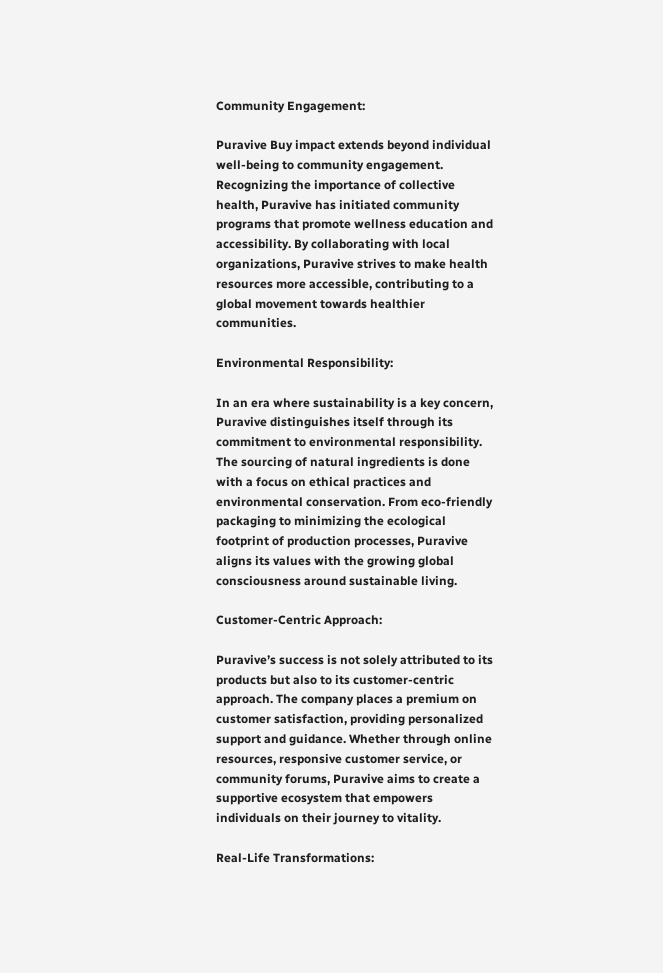Community Engagement:

Puravive Buy impact extends beyond individual well-being to community engagement. Recognizing the importance of collective health, Puravive has initiated community programs that promote wellness education and accessibility. By collaborating with local organizations, Puravive strives to make health resources more accessible, contributing to a global movement towards healthier communities.

Environmental Responsibility:

In an era where sustainability is a key concern, Puravive distinguishes itself through its commitment to environmental responsibility. The sourcing of natural ingredients is done with a focus on ethical practices and environmental conservation. From eco-friendly packaging to minimizing the ecological footprint of production processes, Puravive aligns its values with the growing global consciousness around sustainable living.

Customer-Centric Approach:

Puravive’s success is not solely attributed to its products but also to its customer-centric approach. The company places a premium on customer satisfaction, providing personalized support and guidance. Whether through online resources, responsive customer service, or community forums, Puravive aims to create a supportive ecosystem that empowers individuals on their journey to vitality.

Real-Life Transformations: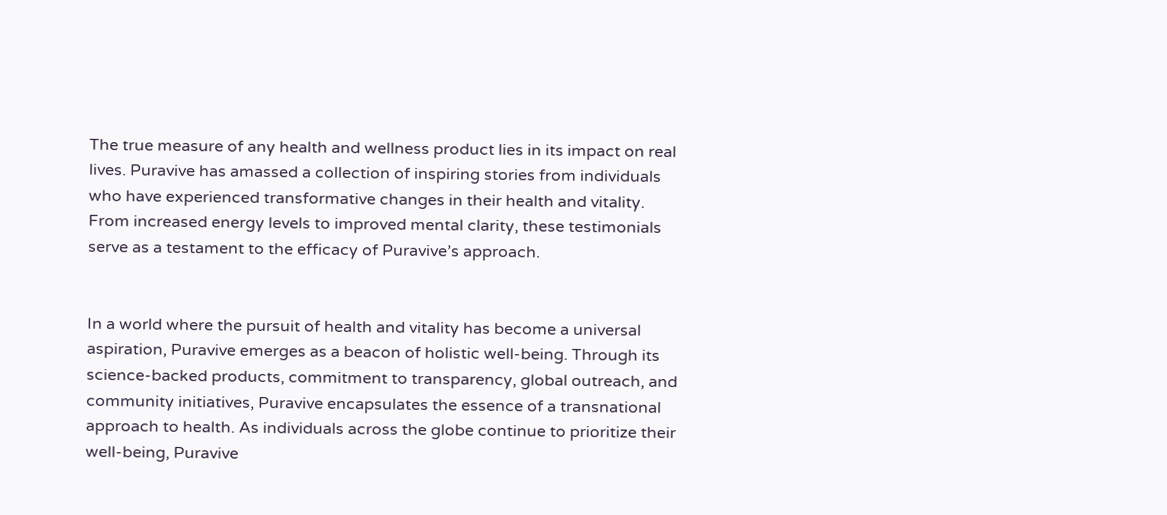The true measure of any health and wellness product lies in its impact on real lives. Puravive has amassed a collection of inspiring stories from individuals who have experienced transformative changes in their health and vitality. From increased energy levels to improved mental clarity, these testimonials serve as a testament to the efficacy of Puravive’s approach.


In a world where the pursuit of health and vitality has become a universal aspiration, Puravive emerges as a beacon of holistic well-being. Through its science-backed products, commitment to transparency, global outreach, and community initiatives, Puravive encapsulates the essence of a transnational approach to health. As individuals across the globe continue to prioritize their well-being, Puravive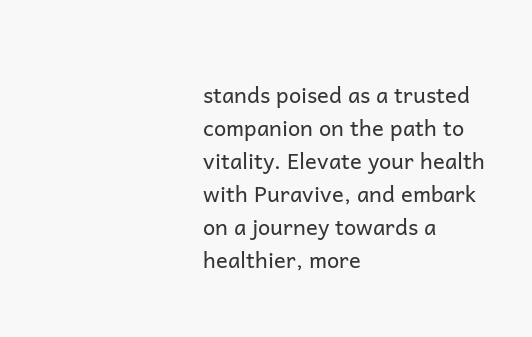stands poised as a trusted companion on the path to vitality. Elevate your health with Puravive, and embark on a journey towards a healthier, more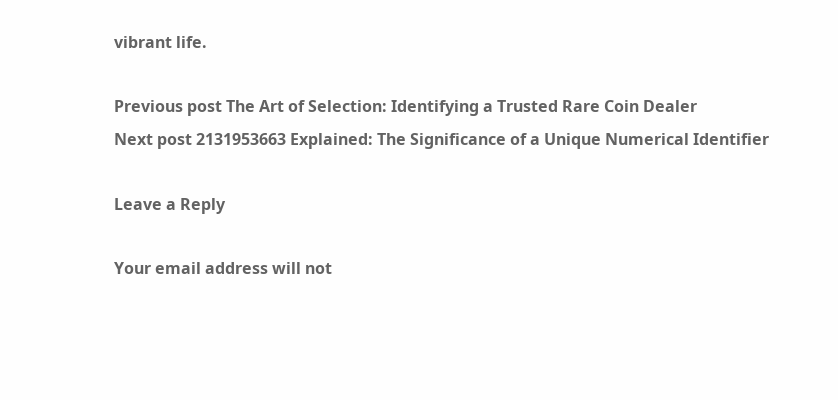vibrant life.

Previous post The Art of Selection: Identifying a Trusted Rare Coin Dealer
Next post 2131953663 Explained: The Significance of a Unique Numerical Identifier

Leave a Reply

Your email address will not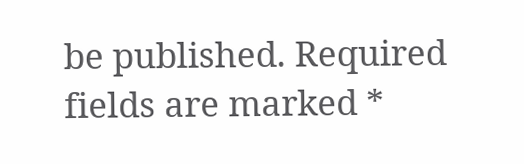be published. Required fields are marked *